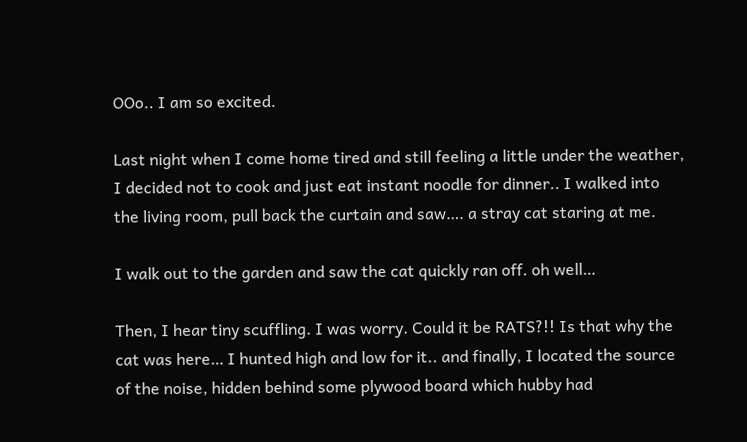OOo.. I am so excited.

Last night when I come home tired and still feeling a little under the weather, I decided not to cook and just eat instant noodle for dinner.. I walked into the living room, pull back the curtain and saw…. a stray cat staring at me.

I walk out to the garden and saw the cat quickly ran off. oh well…

Then, I hear tiny scuffling. I was worry. Could it be RATS?!! Is that why the cat was here… I hunted high and low for it.. and finally, I located the source of the noise, hidden behind some plywood board which hubby had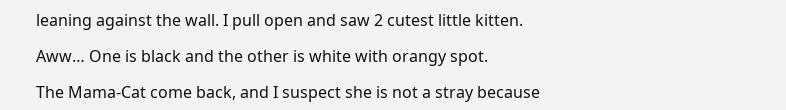leaning against the wall. I pull open and saw 2 cutest little kitten.

Aww… One is black and the other is white with orangy spot.

The Mama-Cat come back, and I suspect she is not a stray because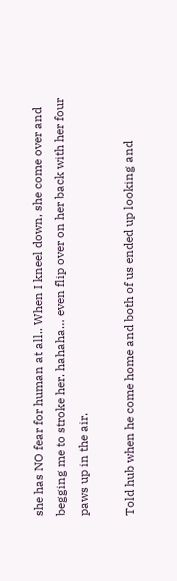she has NO fear for human at all.. When I kneel down, she come over and begging me to stroke her. hahaha… even flip over on her back with her four paws up in the air.

Told hub when he come home and both of us ended up looking and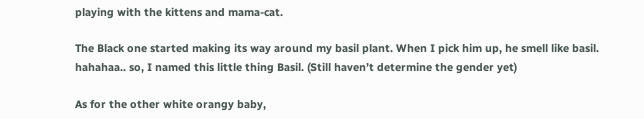playing with the kittens and mama-cat.

The Black one started making its way around my basil plant. When I pick him up, he smell like basil. hahahaa.. so, I named this little thing Basil. (Still haven’t determine the gender yet)

As for the other white orangy baby,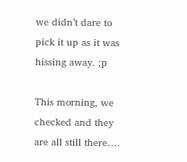we didn’t dare to pick it up as it was hissing away. ;p

This morning, we checked and they are all still there….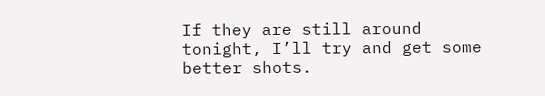If they are still around tonight, I’ll try and get some better shots.